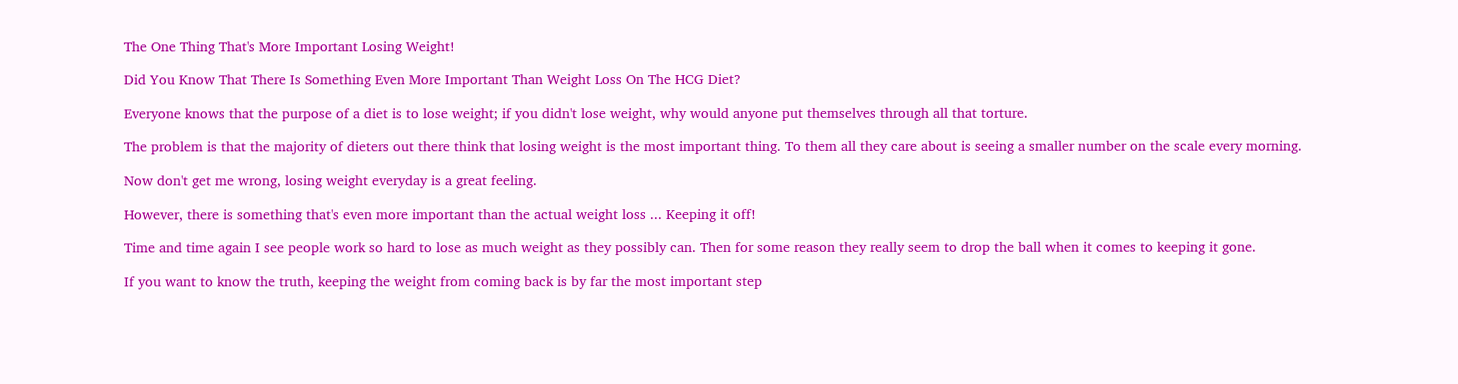The One Thing That's More Important Losing Weight!

Did You Know That There Is Something Even More Important Than Weight Loss On The HCG Diet?

Everyone knows that the purpose of a diet is to lose weight; if you didn't lose weight, why would anyone put themselves through all that torture.

The problem is that the majority of dieters out there think that losing weight is the most important thing. To them all they care about is seeing a smaller number on the scale every morning.

Now don't get me wrong, losing weight everyday is a great feeling.

However, there is something that's even more important than the actual weight loss ... Keeping it off!

Time and time again I see people work so hard to lose as much weight as they possibly can. Then for some reason they really seem to drop the ball when it comes to keeping it gone.

If you want to know the truth, keeping the weight from coming back is by far the most important step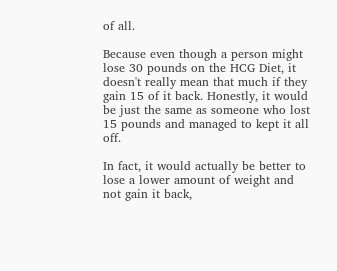of all.

Because even though a person might lose 30 pounds on the HCG Diet, it doesn't really mean that much if they gain 15 of it back. Honestly, it would be just the same as someone who lost 15 pounds and managed to kept it all off.

In fact, it would actually be better to lose a lower amount of weight and not gain it back,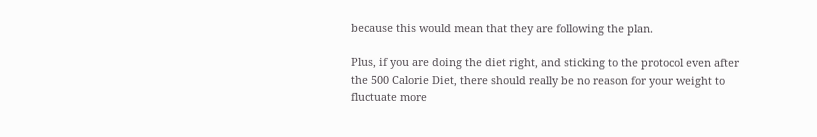because this would mean that they are following the plan.

Plus, if you are doing the diet right, and sticking to the protocol even after the 500 Calorie Diet, there should really be no reason for your weight to fluctuate more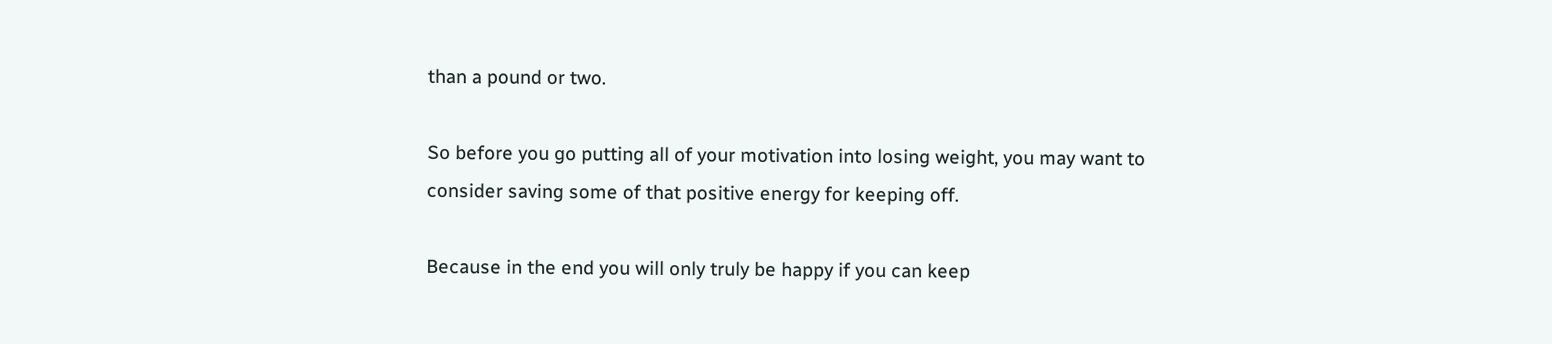than a pound or two.

So before you go putting all of your motivation into losing weight, you may want to consider saving some of that positive energy for keeping off.

Because in the end you will only truly be happy if you can keep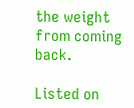the weight from coming back.

Listed on